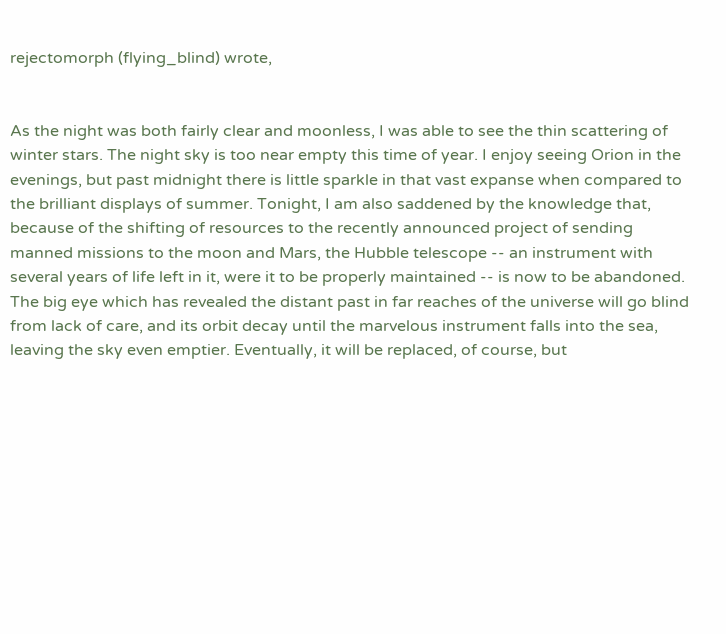rejectomorph (flying_blind) wrote,


As the night was both fairly clear and moonless, I was able to see the thin scattering of winter stars. The night sky is too near empty this time of year. I enjoy seeing Orion in the evenings, but past midnight there is little sparkle in that vast expanse when compared to the brilliant displays of summer. Tonight, I am also saddened by the knowledge that, because of the shifting of resources to the recently announced project of sending manned missions to the moon and Mars, the Hubble telescope -- an instrument with several years of life left in it, were it to be properly maintained -- is now to be abandoned. The big eye which has revealed the distant past in far reaches of the universe will go blind from lack of care, and its orbit decay until the marvelous instrument falls into the sea, leaving the sky even emptier. Eventually, it will be replaced, of course, but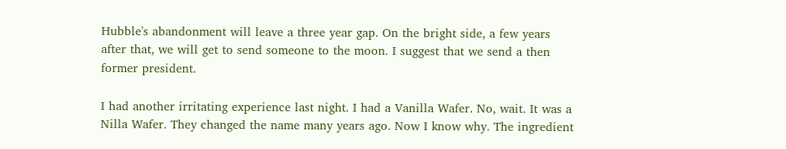Hubble's abandonment will leave a three year gap. On the bright side, a few years after that, we will get to send someone to the moon. I suggest that we send a then former president.

I had another irritating experience last night. I had a Vanilla Wafer. No, wait. It was a Nilla Wafer. They changed the name many years ago. Now I know why. The ingredient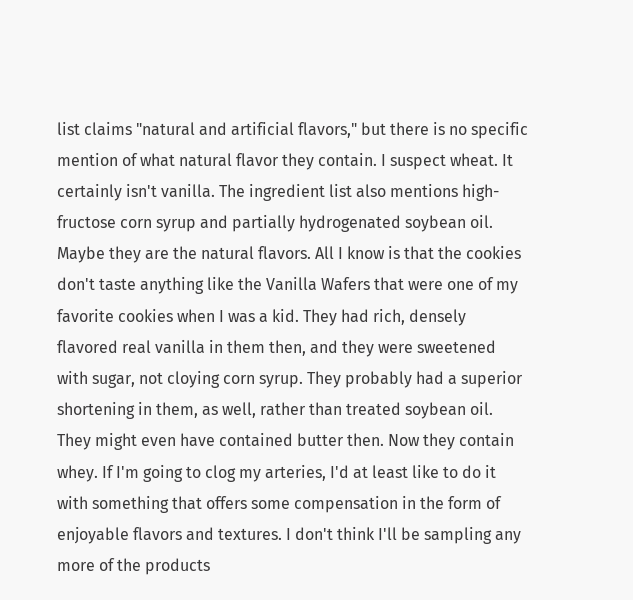list claims "natural and artificial flavors," but there is no specific mention of what natural flavor they contain. I suspect wheat. It certainly isn't vanilla. The ingredient list also mentions high-fructose corn syrup and partially hydrogenated soybean oil. Maybe they are the natural flavors. All I know is that the cookies don't taste anything like the Vanilla Wafers that were one of my favorite cookies when I was a kid. They had rich, densely flavored real vanilla in them then, and they were sweetened with sugar, not cloying corn syrup. They probably had a superior shortening in them, as well, rather than treated soybean oil. They might even have contained butter then. Now they contain whey. If I'm going to clog my arteries, I'd at least like to do it with something that offers some compensation in the form of enjoyable flavors and textures. I don't think I'll be sampling any more of the products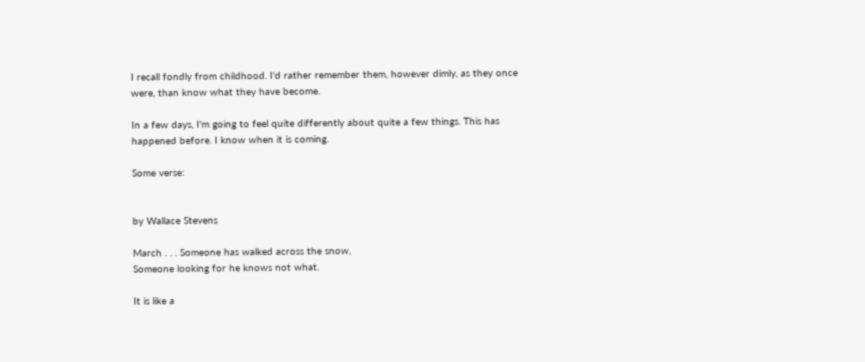I recall fondly from childhood. I'd rather remember them, however dimly, as they once were, than know what they have become.

In a few days, I'm going to feel quite differently about quite a few things. This has happened before. I know when it is coming.

Some verse:


by Wallace Stevens

March . . . Someone has walked across the snow,
Someone looking for he knows not what.

It is like a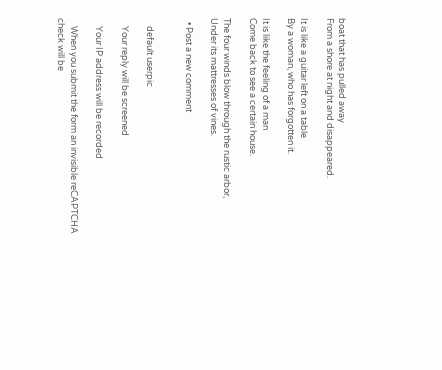boat that has pulled away
From a shore at night and disappeared.

It is like a guitar left on a table
By a woman, who has forgotten it.

It is like the feeling of a man
Come back to see a certain house.

The four winds blow through the rustic arbor,
Under its mattresses of vines.

  • Post a new comment


    default userpic

    Your reply will be screened

    Your IP address will be recorded

    When you submit the form an invisible reCAPTCHA check will be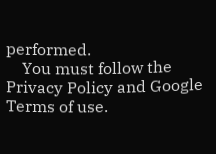performed.
    You must follow the Privacy Policy and Google Terms of use.